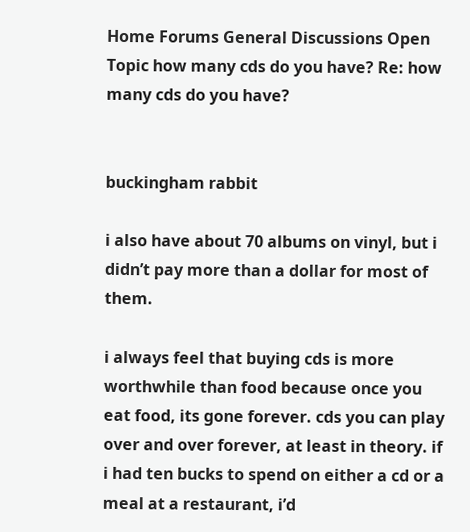Home Forums General Discussions Open Topic how many cds do you have? Re: how many cds do you have?


buckingham rabbit

i also have about 70 albums on vinyl, but i didn’t pay more than a dollar for most of them.

i always feel that buying cds is more worthwhile than food because once you eat food, its gone forever. cds you can play over and over forever, at least in theory. if i had ten bucks to spend on either a cd or a meal at a restaurant, i’d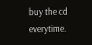buy the cd everytime.